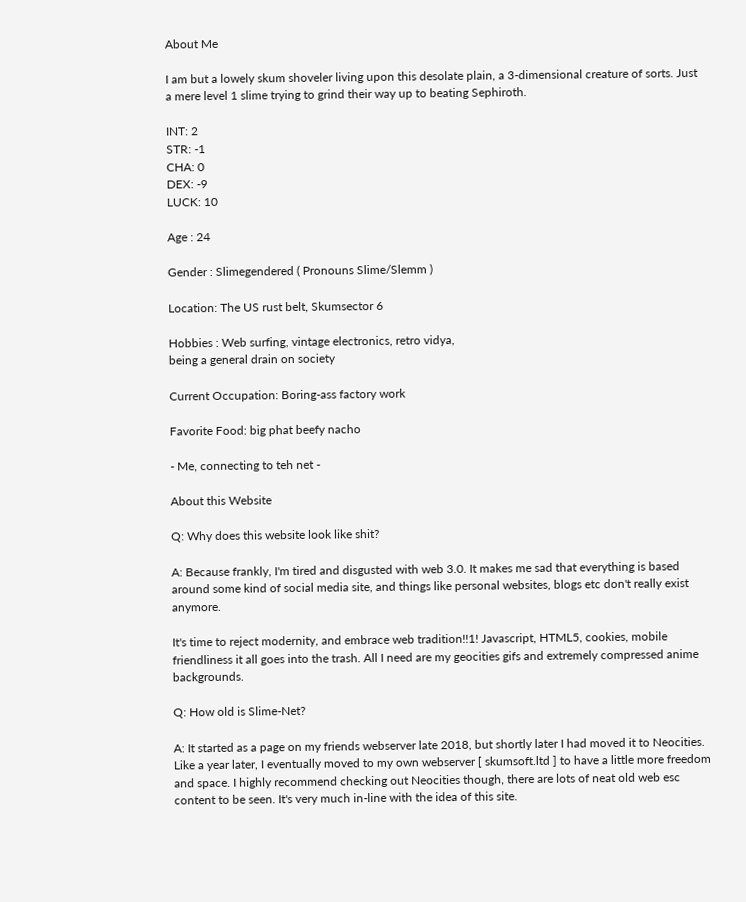About Me

I am but a lowely skum shoveler living upon this desolate plain, a 3-dimensional creature of sorts. Just a mere level 1 slime trying to grind their way up to beating Sephiroth.

INT: 2
STR: -1
CHA: 0
DEX: -9
LUCK: 10

Age : 24

Gender : Slimegendered ( Pronouns Slime/Slemm )

Location: The US rust belt, Skumsector 6

Hobbies : Web surfing, vintage electronics, retro vidya,
being a general drain on society

Current Occupation: Boring-ass factory work

Favorite Food: big phat beefy nacho

- Me, connecting to teh net -

About this Website

Q: Why does this website look like shit?

A: Because frankly, I'm tired and disgusted with web 3.0. It makes me sad that everything is based around some kind of social media site, and things like personal websites, blogs etc don't really exist anymore.

It's time to reject modernity, and embrace web tradition!!1! Javascript, HTML5, cookies, mobile friendliness it all goes into the trash. All I need are my geocities gifs and extremely compressed anime backgrounds.

Q: How old is Slime-Net?

A: It started as a page on my friends webserver late 2018, but shortly later I had moved it to Neocities.
Like a year later, I eventually moved to my own webserver [ skumsoft.ltd ] to have a little more freedom and space. I highly recommend checking out Neocities though, there are lots of neat old web esc content to be seen. It's very much in-line with the idea of this site.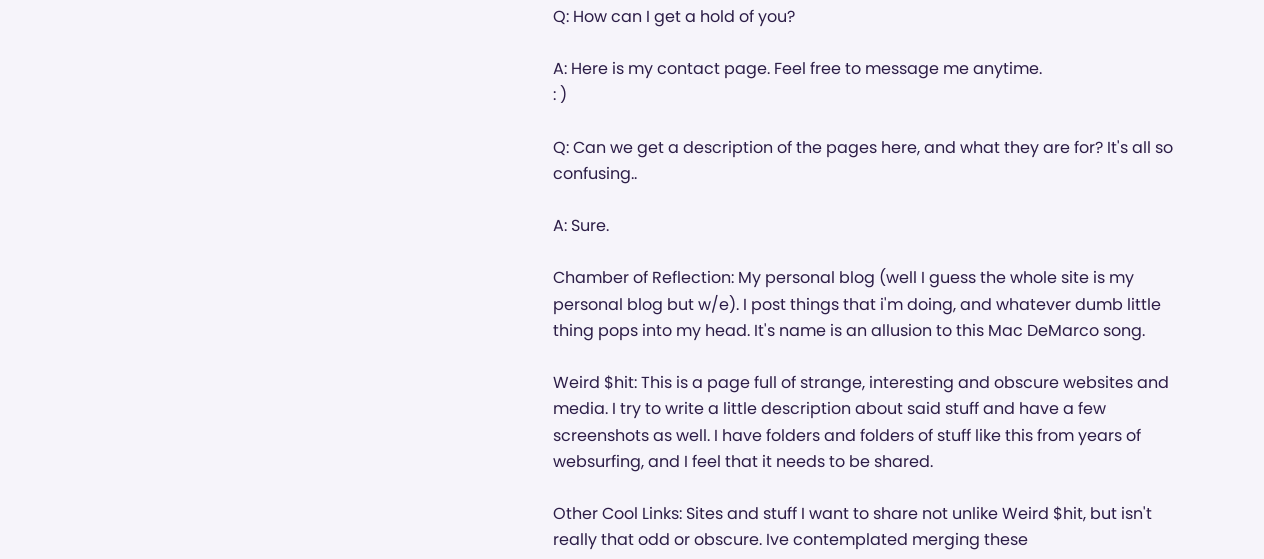Q: How can I get a hold of you?

A: Here is my contact page. Feel free to message me anytime.
: )

Q: Can we get a description of the pages here, and what they are for? It's all so confusing..

A: Sure.

Chamber of Reflection: My personal blog (well I guess the whole site is my personal blog but w/e). I post things that i'm doing, and whatever dumb little thing pops into my head. It's name is an allusion to this Mac DeMarco song.

Weird $hit: This is a page full of strange, interesting and obscure websites and media. I try to write a little description about said stuff and have a few screenshots as well. I have folders and folders of stuff like this from years of websurfing, and I feel that it needs to be shared.

Other Cool Links: Sites and stuff I want to share not unlike Weird $hit, but isn't really that odd or obscure. Ive contemplated merging these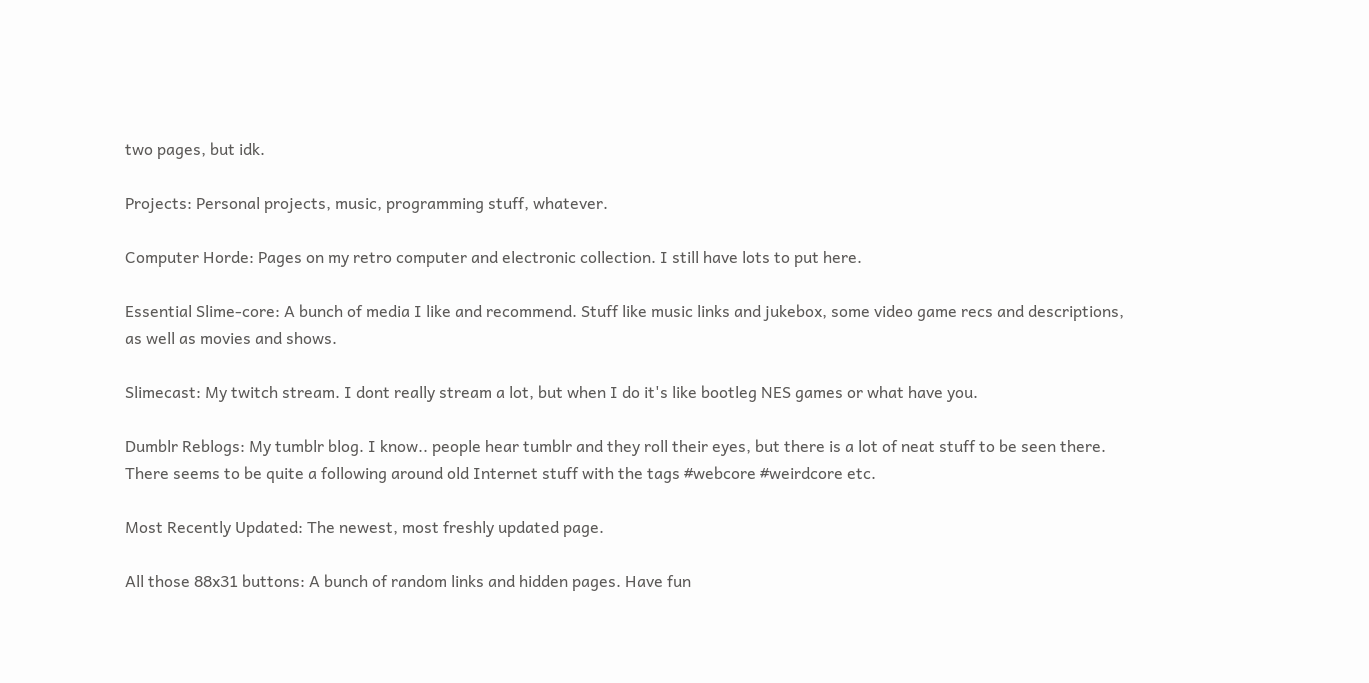two pages, but idk.

Projects: Personal projects, music, programming stuff, whatever.

Computer Horde: Pages on my retro computer and electronic collection. I still have lots to put here.

Essential Slime-core: A bunch of media I like and recommend. Stuff like music links and jukebox, some video game recs and descriptions, as well as movies and shows.

Slimecast: My twitch stream. I dont really stream a lot, but when I do it's like bootleg NES games or what have you.

Dumblr Reblogs: My tumblr blog. I know.. people hear tumblr and they roll their eyes, but there is a lot of neat stuff to be seen there. There seems to be quite a following around old Internet stuff with the tags #webcore #weirdcore etc.

Most Recently Updated: The newest, most freshly updated page.

All those 88x31 buttons: A bunch of random links and hidden pages. Have fun